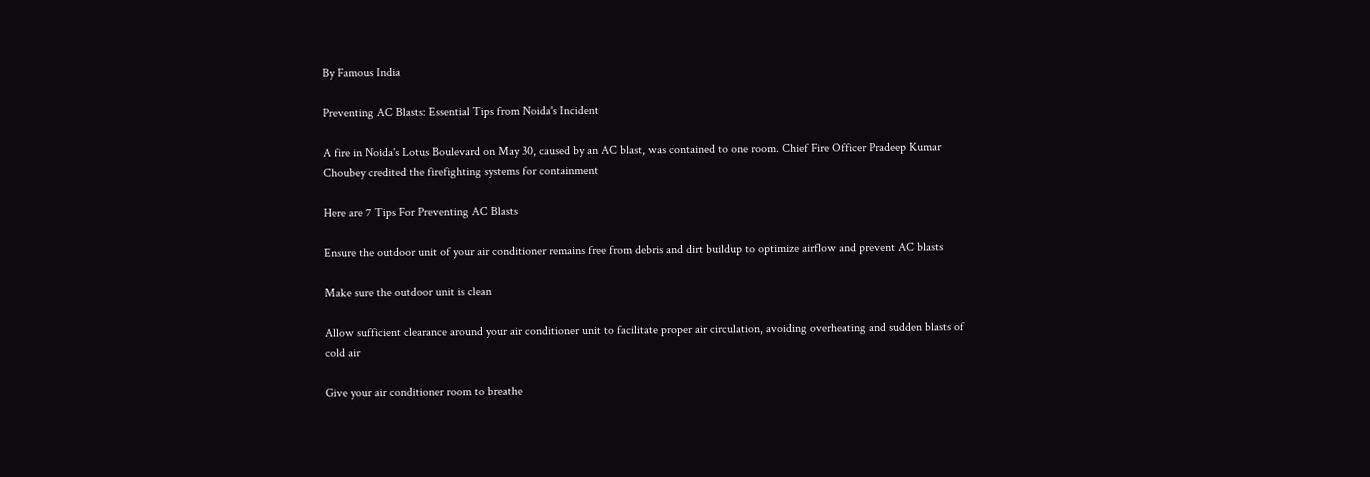By Famous India

Preventing AC Blasts: Essential Tips from Noida's Incident

A fire in Noida's Lotus Boulevard on May 30, caused by an AC blast, was contained to one room. Chief Fire Officer Pradeep Kumar Choubey credited the firefighting systems for containment

Here are 7 Tips For Preventing AC Blasts

Ensure the outdoor unit of your air conditioner remains free from debris and dirt buildup to optimize airflow and prevent AC blasts

Make sure the outdoor unit is clean

Allow sufficient clearance around your air conditioner unit to facilitate proper air circulation, avoiding overheating and sudden blasts of cold air

Give your air conditioner room to breathe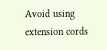Avoid using extension cords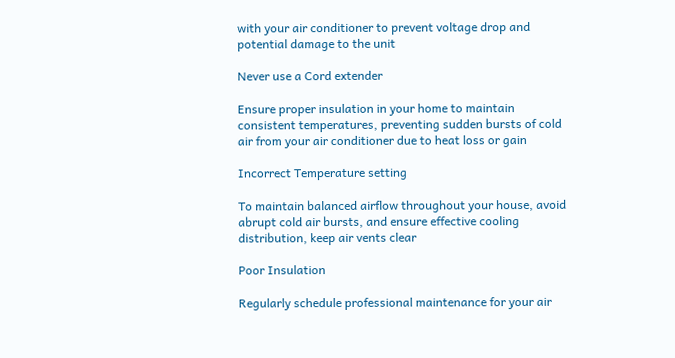with your air conditioner to prevent voltage drop and potential damage to the unit

Never use a Cord extender

Ensure proper insulation in your home to maintain consistent temperatures, preventing sudden bursts of cold air from your air conditioner due to heat loss or gain

Incorrect Temperature setting

To maintain balanced airflow throughout your house, avoid abrupt cold air bursts, and ensure effective cooling distribution, keep air vents clear

Poor Insulation

Regularly schedule professional maintenance for your air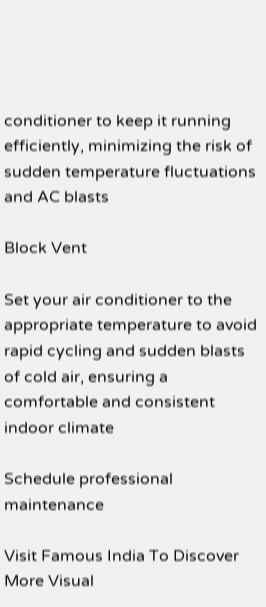conditioner to keep it running efficiently, minimizing the risk of sudden temperature fluctuations and AC blasts

Block Vent

Set your air conditioner to the appropriate temperature to avoid rapid cycling and sudden blasts of cold air, ensuring a comfortable and consistent indoor climate

Schedule professional maintenance

Visit Famous India To Discover More Visual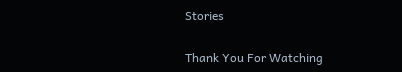Stories

Thank You For Watching